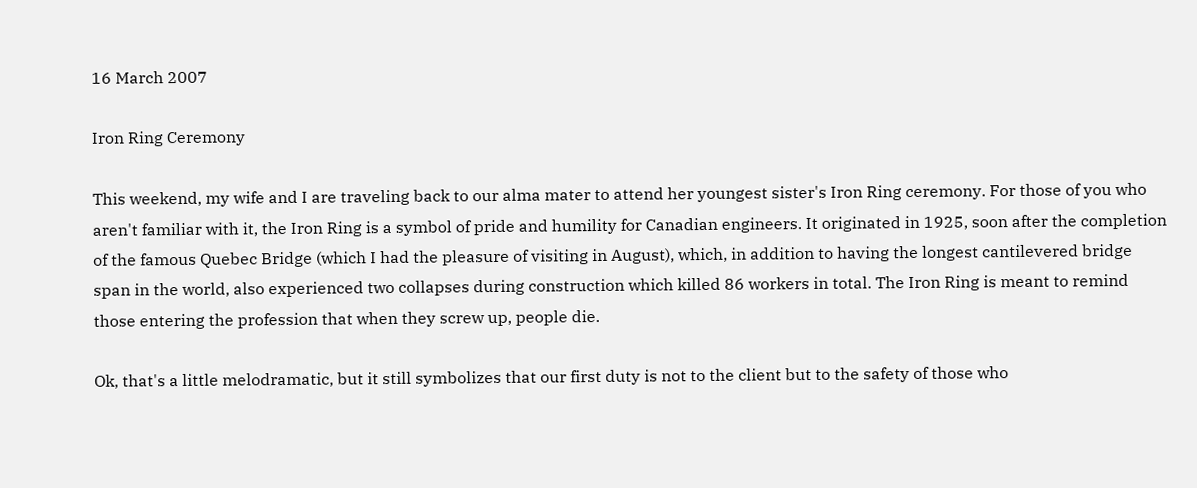16 March 2007

Iron Ring Ceremony

This weekend, my wife and I are traveling back to our alma mater to attend her youngest sister's Iron Ring ceremony. For those of you who aren't familiar with it, the Iron Ring is a symbol of pride and humility for Canadian engineers. It originated in 1925, soon after the completion of the famous Quebec Bridge (which I had the pleasure of visiting in August), which, in addition to having the longest cantilevered bridge span in the world, also experienced two collapses during construction which killed 86 workers in total. The Iron Ring is meant to remind those entering the profession that when they screw up, people die.

Ok, that's a little melodramatic, but it still symbolizes that our first duty is not to the client but to the safety of those who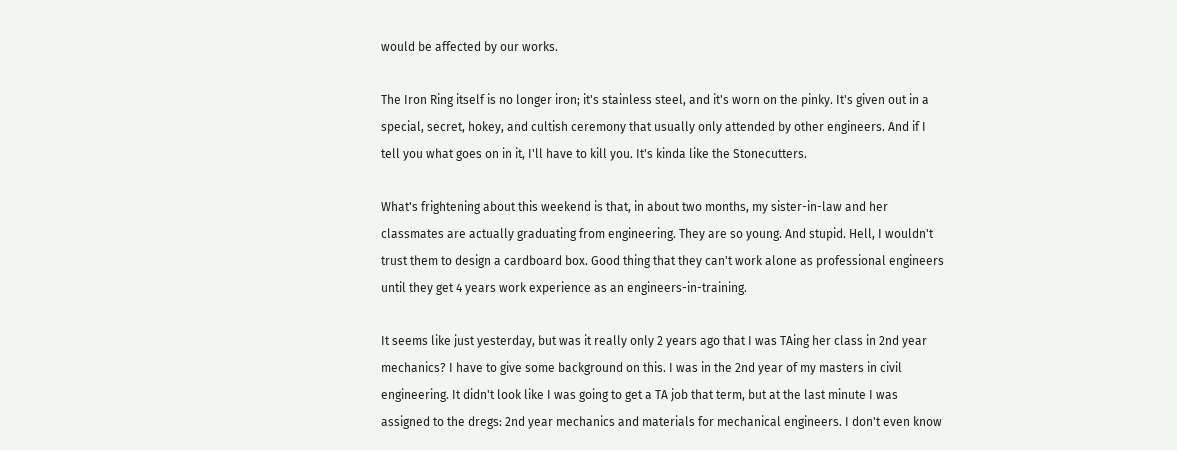would be affected by our works.

The Iron Ring itself is no longer iron; it's stainless steel, and it's worn on the pinky. It's given out in a special, secret, hokey, and cultish ceremony that usually only attended by other engineers. And if I tell you what goes on in it, I'll have to kill you. It's kinda like the Stonecutters.

What's frightening about this weekend is that, in about two months, my sister-in-law and her classmates are actually graduating from engineering. They are so young. And stupid. Hell, I wouldn't trust them to design a cardboard box. Good thing that they can't work alone as professional engineers until they get 4 years work experience as an engineers-in-training.

It seems like just yesterday, but was it really only 2 years ago that I was TAing her class in 2nd year mechanics? I have to give some background on this. I was in the 2nd year of my masters in civil engineering. It didn't look like I was going to get a TA job that term, but at the last minute I was assigned to the dregs: 2nd year mechanics and materials for mechanical engineers. I don't even know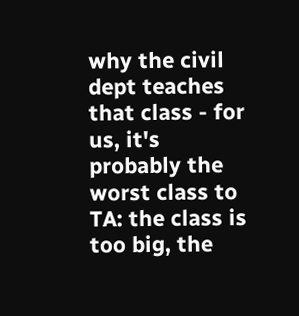why the civil dept teaches that class - for us, it's probably the worst class to TA: the class is too big, the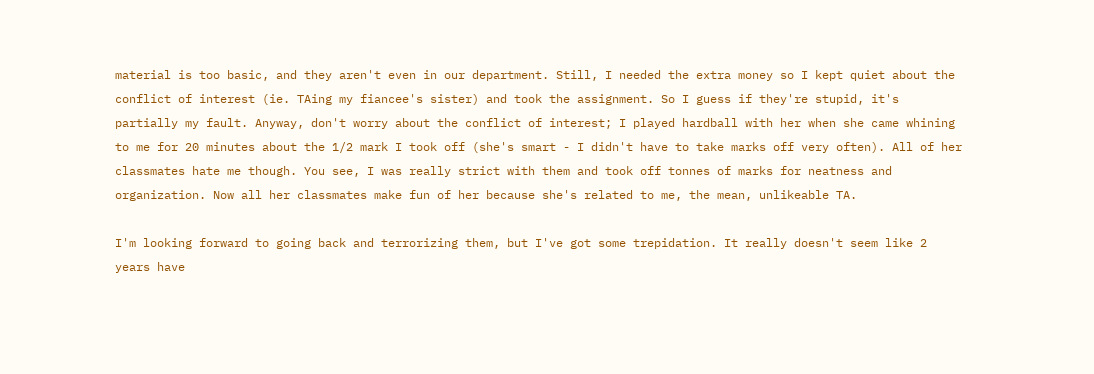material is too basic, and they aren't even in our department. Still, I needed the extra money so I kept quiet about the conflict of interest (ie. TAing my fiancee's sister) and took the assignment. So I guess if they're stupid, it's partially my fault. Anyway, don't worry about the conflict of interest; I played hardball with her when she came whining to me for 20 minutes about the 1/2 mark I took off (she's smart - I didn't have to take marks off very often). All of her classmates hate me though. You see, I was really strict with them and took off tonnes of marks for neatness and organization. Now all her classmates make fun of her because she's related to me, the mean, unlikeable TA.

I'm looking forward to going back and terrorizing them, but I've got some trepidation. It really doesn't seem like 2 years have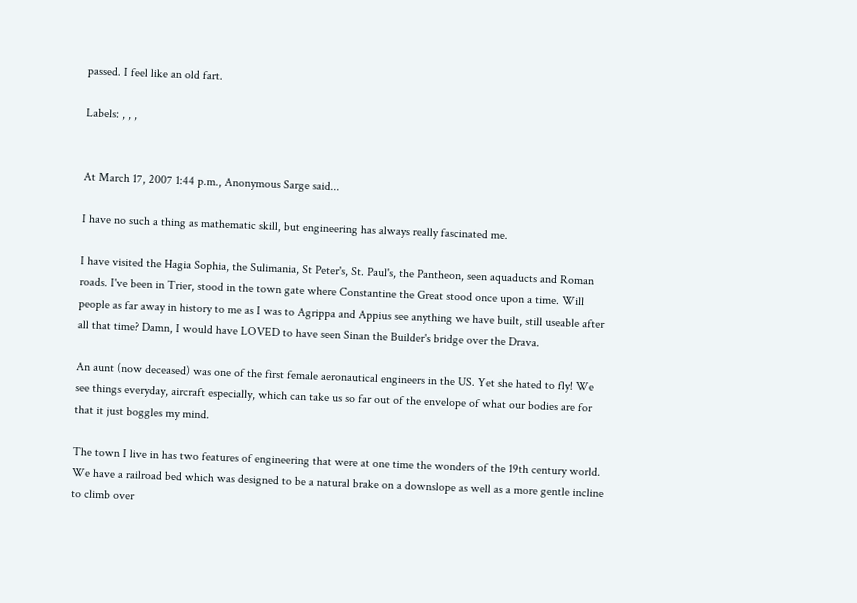passed. I feel like an old fart.

Labels: , , ,


At March 17, 2007 1:44 p.m., Anonymous Sarge said...

I have no such a thing as mathematic skill, but engineering has always really fascinated me.

I have visited the Hagia Sophia, the Sulimania, St Peter's, St. Paul's, the Pantheon, seen aquaducts and Roman roads. I've been in Trier, stood in the town gate where Constantine the Great stood once upon a time. Will people as far away in history to me as I was to Agrippa and Appius see anything we have built, still useable after all that time? Damn, I would have LOVED to have seen Sinan the Builder's bridge over the Drava.

An aunt (now deceased) was one of the first female aeronautical engineers in the US. Yet she hated to fly! We see things everyday, aircraft especially, which can take us so far out of the envelope of what our bodies are for that it just boggles my mind.

The town I live in has two features of engineering that were at one time the wonders of the 19th century world. We have a railroad bed which was designed to be a natural brake on a downslope as well as a more gentle incline to climb over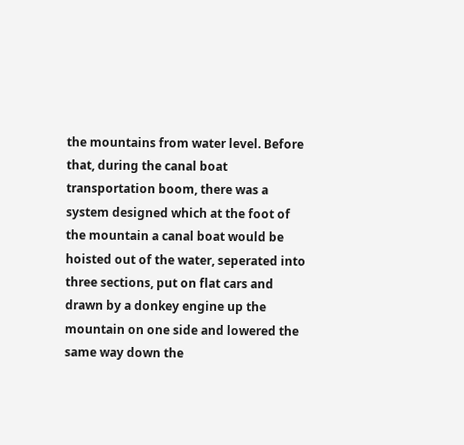the mountains from water level. Before that, during the canal boat transportation boom, there was a system designed which at the foot of the mountain a canal boat would be hoisted out of the water, seperated into three sections, put on flat cars and drawn by a donkey engine up the mountain on one side and lowered the same way down the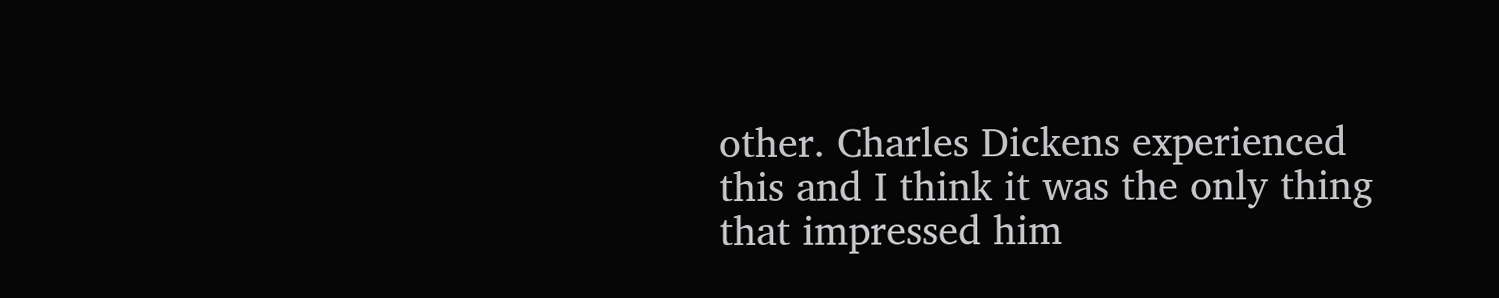other. Charles Dickens experienced this and I think it was the only thing that impressed him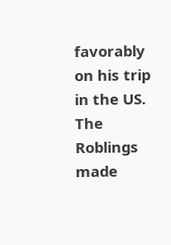favorably on his trip in the US. The Roblings made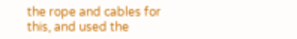the rope and cables for this, and used the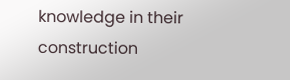knowledge in their construction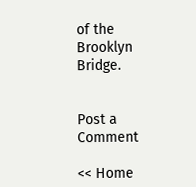of the Brooklyn Bridge.


Post a Comment

<< Home